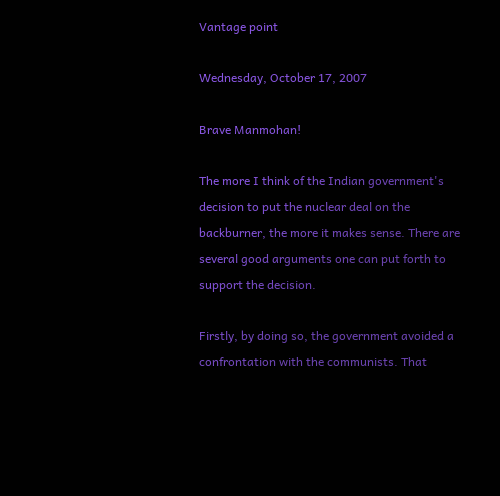Vantage point

Wednesday, October 17, 2007

Brave Manmohan!

The more I think of the Indian government's decision to put the nuclear deal on the backburner, the more it makes sense. There are several good arguments one can put forth to support the decision.

Firstly, by doing so, the government avoided a confrontation with the communists. That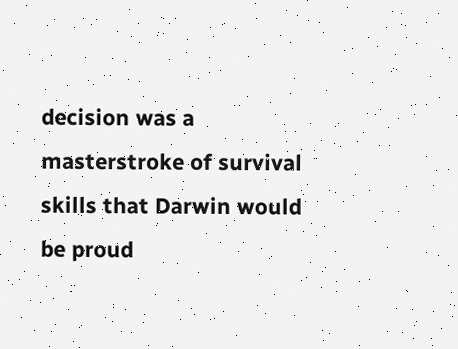decision was a masterstroke of survival skills that Darwin would be proud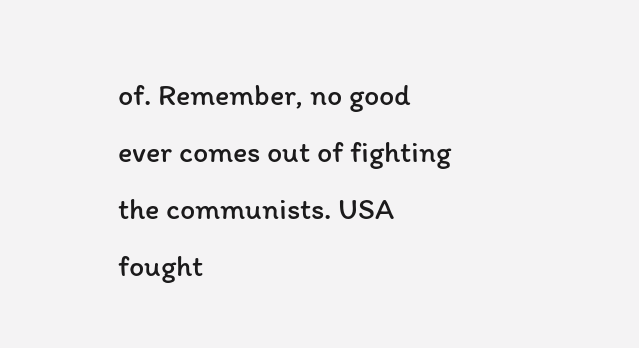of. Remember, no good ever comes out of fighting the communists. USA fought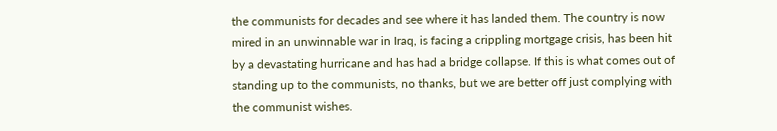the communists for decades and see where it has landed them. The country is now mired in an unwinnable war in Iraq, is facing a crippling mortgage crisis, has been hit by a devastating hurricane and has had a bridge collapse. If this is what comes out of standing up to the communists, no thanks, but we are better off just complying with the communist wishes.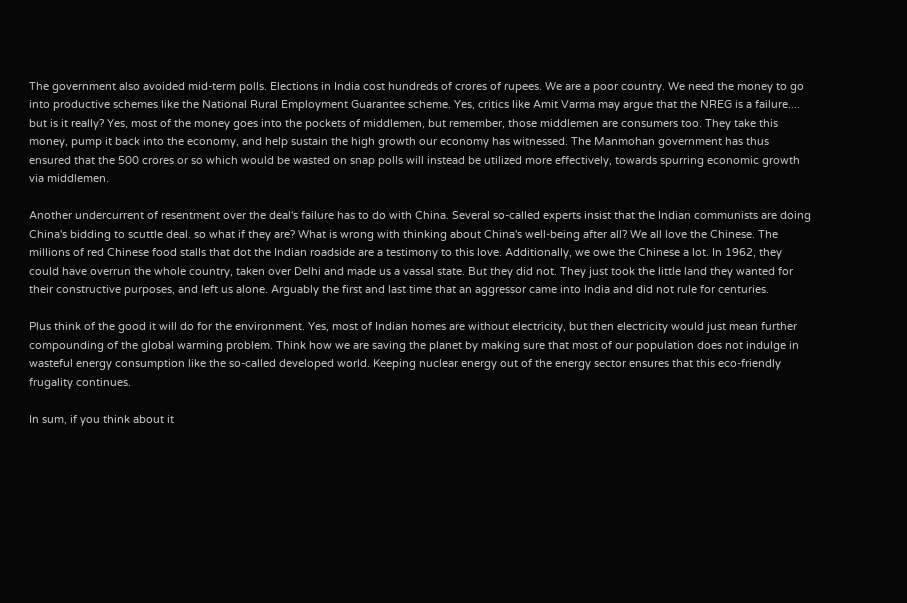The government also avoided mid-term polls. Elections in India cost hundreds of crores of rupees. We are a poor country. We need the money to go into productive schemes like the National Rural Employment Guarantee scheme. Yes, critics like Amit Varma may argue that the NREG is a failure.... but is it really? Yes, most of the money goes into the pockets of middlemen, but remember, those middlemen are consumers too. They take this money, pump it back into the economy, and help sustain the high growth our economy has witnessed. The Manmohan government has thus ensured that the 500 crores or so which would be wasted on snap polls will instead be utilized more effectively, towards spurring economic growth via middlemen.

Another undercurrent of resentment over the deal's failure has to do with China. Several so-called experts insist that the Indian communists are doing China's bidding to scuttle deal. so what if they are? What is wrong with thinking about China's well-being after all? We all love the Chinese. The millions of red Chinese food stalls that dot the Indian roadside are a testimony to this love. Additionally, we owe the Chinese a lot. In 1962, they could have overrun the whole country, taken over Delhi and made us a vassal state. But they did not. They just took the little land they wanted for their constructive purposes, and left us alone. Arguably the first and last time that an aggressor came into India and did not rule for centuries.

Plus think of the good it will do for the environment. Yes, most of Indian homes are without electricity, but then electricity would just mean further compounding of the global warming problem. Think how we are saving the planet by making sure that most of our population does not indulge in wasteful energy consumption like the so-called developed world. Keeping nuclear energy out of the energy sector ensures that this eco-friendly frugality continues.

In sum, if you think about it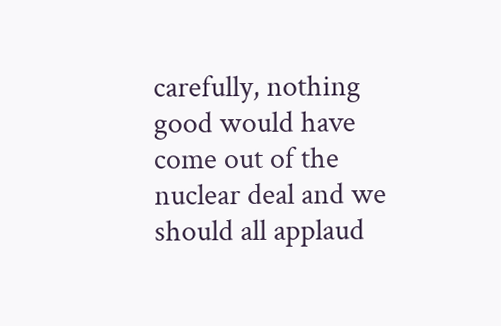carefully, nothing good would have come out of the nuclear deal and we should all applaud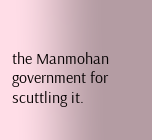the Manmohan government for scuttling it.